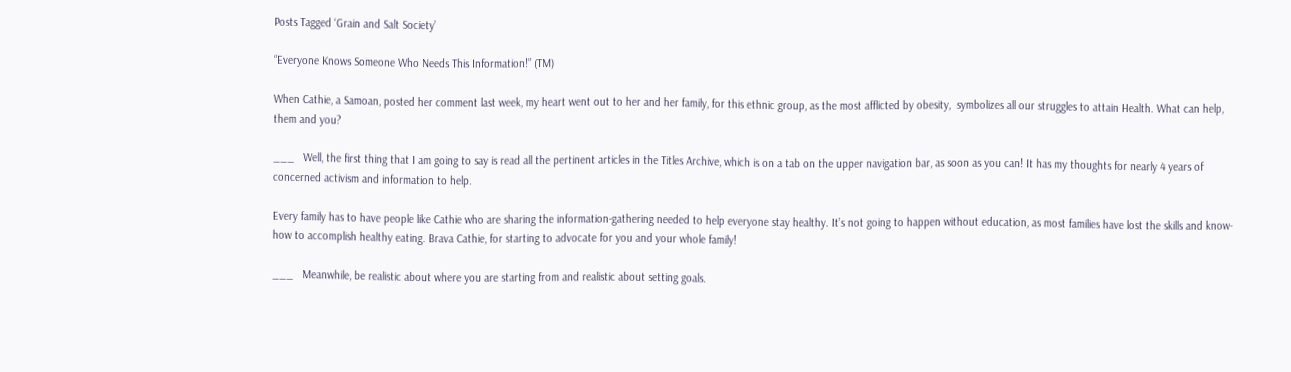Posts Tagged ‘Grain and Salt Society’

“Everyone Knows Someone Who Needs This Information!” (TM)

When Cathie, a Samoan, posted her comment last week, my heart went out to her and her family, for this ethnic group, as the most afflicted by obesity,  symbolizes all our struggles to attain Health. What can help, them and you?

___   Well, the first thing that I am going to say is read all the pertinent articles in the Titles Archive, which is on a tab on the upper navigation bar, as soon as you can! It has my thoughts for nearly 4 years of concerned activism and information to help.

Every family has to have people like Cathie who are sharing the information-gathering needed to help everyone stay healthy. It’s not going to happen without education, as most families have lost the skills and know-how to accomplish healthy eating. Brava Cathie, for starting to advocate for you and your whole family!

___   Meanwhile, be realistic about where you are starting from and realistic about setting goals.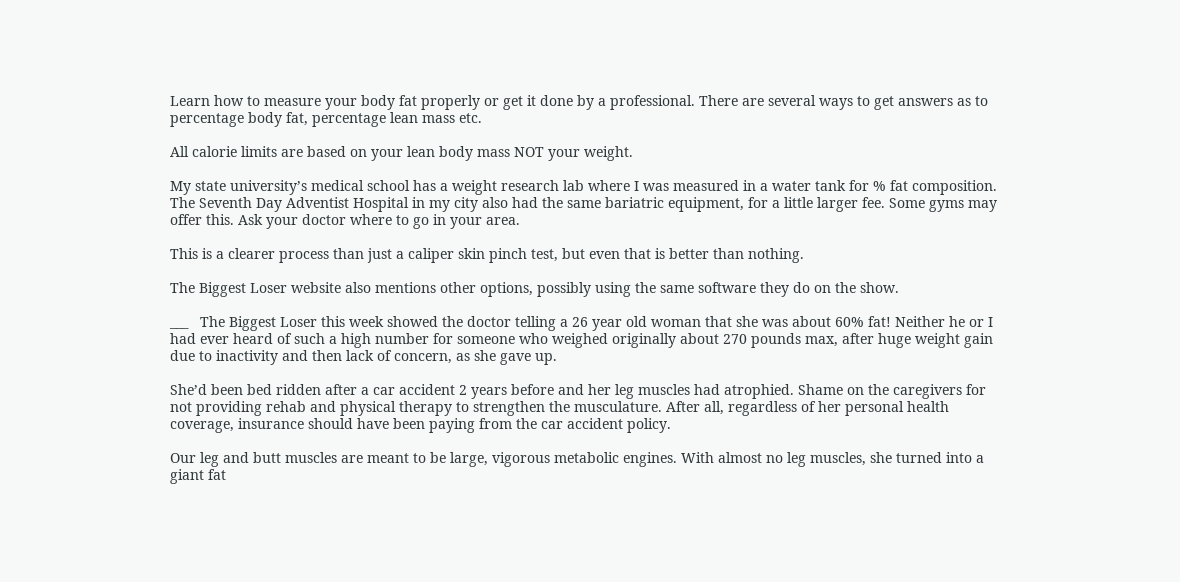Learn how to measure your body fat properly or get it done by a professional. There are several ways to get answers as to percentage body fat, percentage lean mass etc.

All calorie limits are based on your lean body mass NOT your weight.

My state university’s medical school has a weight research lab where I was measured in a water tank for % fat composition. The Seventh Day Adventist Hospital in my city also had the same bariatric equipment, for a little larger fee. Some gyms may offer this. Ask your doctor where to go in your area.

This is a clearer process than just a caliper skin pinch test, but even that is better than nothing.

The Biggest Loser website also mentions other options, possibly using the same software they do on the show.

___   The Biggest Loser this week showed the doctor telling a 26 year old woman that she was about 60% fat! Neither he or I had ever heard of such a high number for someone who weighed originally about 270 pounds max, after huge weight gain due to inactivity and then lack of concern, as she gave up.

She’d been bed ridden after a car accident 2 years before and her leg muscles had atrophied. Shame on the caregivers for not providing rehab and physical therapy to strengthen the musculature. After all, regardless of her personal health coverage, insurance should have been paying from the car accident policy.

Our leg and butt muscles are meant to be large, vigorous metabolic engines. With almost no leg muscles, she turned into a giant fat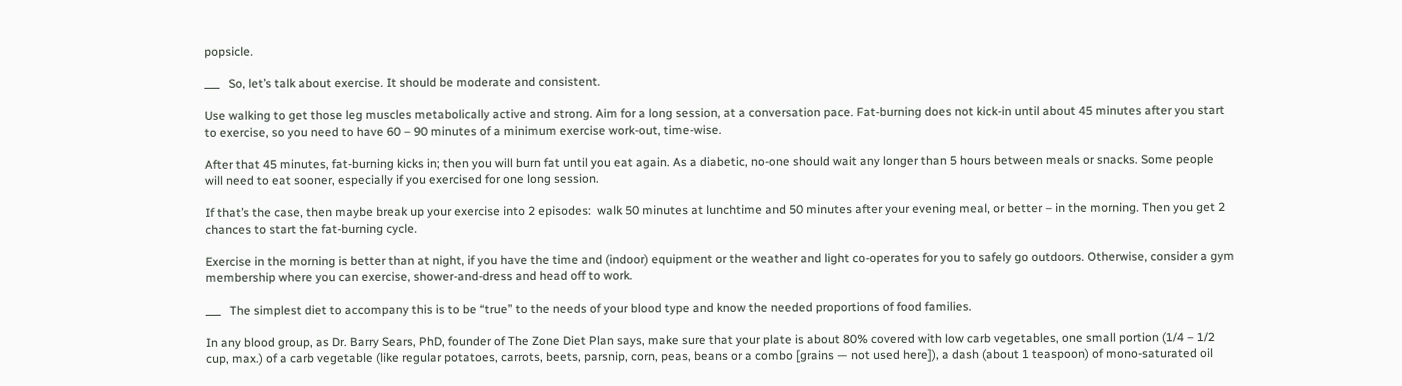popsicle.

___   So, let’s talk about exercise. It should be moderate and consistent.

Use walking to get those leg muscles metabolically active and strong. Aim for a long session, at a conversation pace. Fat-burning does not kick-in until about 45 minutes after you start to exercise, so you need to have 60 – 90 minutes of a minimum exercise work-out, time-wise.

After that 45 minutes, fat-burning kicks in; then you will burn fat until you eat again. As a diabetic, no-one should wait any longer than 5 hours between meals or snacks. Some people will need to eat sooner, especially if you exercised for one long session.

If that’s the case, then maybe break up your exercise into 2 episodes:  walk 50 minutes at lunchtime and 50 minutes after your evening meal, or better – in the morning. Then you get 2 chances to start the fat-burning cycle.

Exercise in the morning is better than at night, if you have the time and (indoor) equipment or the weather and light co-operates for you to safely go outdoors. Otherwise, consider a gym membership where you can exercise, shower-and-dress and head off to work.

___   The simplest diet to accompany this is to be “true” to the needs of your blood type and know the needed proportions of food families.

In any blood group, as Dr. Barry Sears, PhD, founder of The Zone Diet Plan says, make sure that your plate is about 80% covered with low carb vegetables, one small portion (1/4 – 1/2 cup, max.) of a carb vegetable (like regular potatoes, carrots, beets, parsnip, corn, peas, beans or a combo [grains — not used here]), a dash (about 1 teaspoon) of mono-saturated oil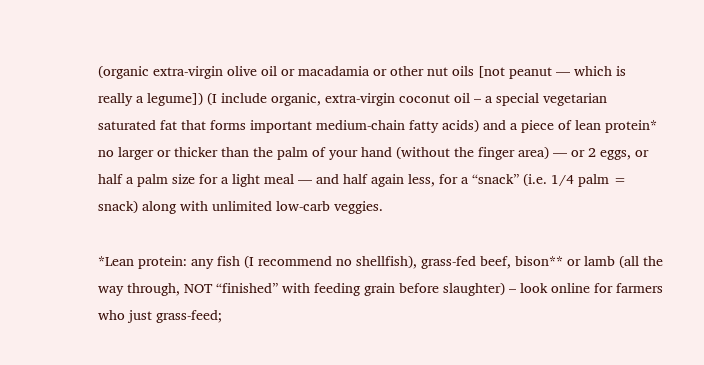(organic extra-virgin olive oil or macadamia or other nut oils [not peanut — which is really a legume]) (I include organic, extra-virgin coconut oil – a special vegetarian saturated fat that forms important medium-chain fatty acids) and a piece of lean protein* no larger or thicker than the palm of your hand (without the finger area) — or 2 eggs, or half a palm size for a light meal — and half again less, for a “snack” (i.e. 1/4 palm = snack) along with unlimited low-carb veggies.

*Lean protein: any fish (I recommend no shellfish), grass-fed beef, bison** or lamb (all the way through, NOT “finished” with feeding grain before slaughter) – look online for farmers who just grass-feed;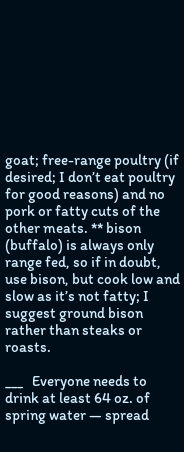goat; free-range poultry (if desired; I don’t eat poultry for good reasons) and no pork or fatty cuts of the other meats. ** bison (buffalo) is always only range fed, so if in doubt, use bison, but cook low and slow as it’s not fatty; I suggest ground bison rather than steaks or roasts.

___   Everyone needs to drink at least 64 oz. of spring water — spread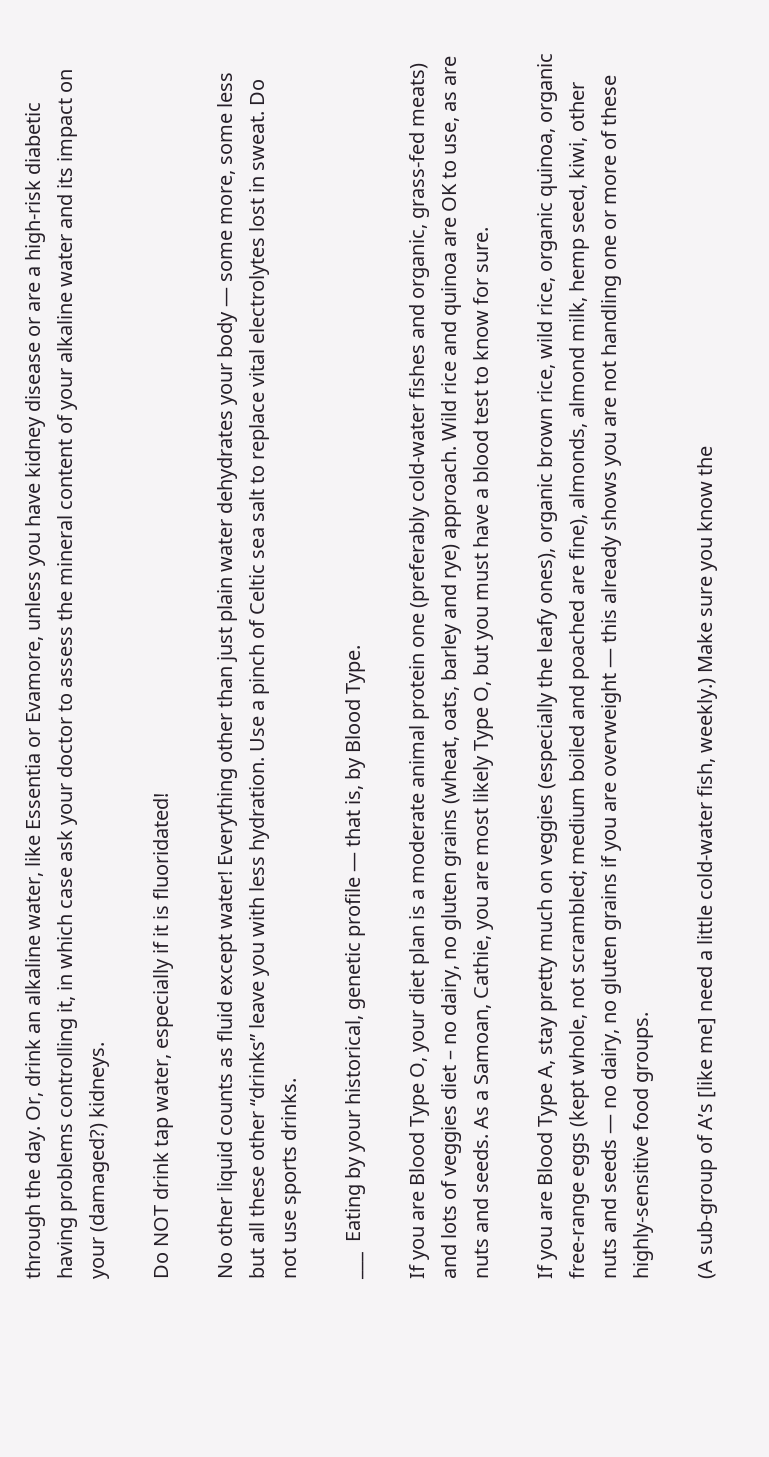through the day. Or, drink an alkaline water, like Essentia or Evamore, unless you have kidney disease or are a high-risk diabetic having problems controlling it, in which case ask your doctor to assess the mineral content of your alkaline water and its impact on your (damaged?) kidneys.

Do NOT drink tap water, especially if it is fluoridated!

No other liquid counts as fluid except water! Everything other than just plain water dehydrates your body — some more, some less but all these other “drinks” leave you with less hydration. Use a pinch of Celtic sea salt to replace vital electrolytes lost in sweat. Do not use sports drinks.

___  Eating by your historical, genetic profile — that is, by Blood Type.

If you are Blood Type O, your diet plan is a moderate animal protein one (preferably cold-water fishes and organic, grass-fed meats) and lots of veggies diet – no dairy, no gluten grains (wheat, oats, barley and rye) approach. Wild rice and quinoa are OK to use, as are nuts and seeds. As a Samoan, Cathie, you are most likely Type O, but you must have a blood test to know for sure.

If you are Blood Type A, stay pretty much on veggies (especially the leafy ones), organic brown rice, wild rice, organic quinoa, organic free-range eggs (kept whole, not scrambled; medium boiled and poached are fine), almonds, almond milk, hemp seed, kiwi, other nuts and seeds — no dairy, no gluten grains if you are overweight — this already shows you are not handling one or more of these highly-sensitive food groups.

(A sub-group of A’s [like me] need a little cold-water fish, weekly.) Make sure you know the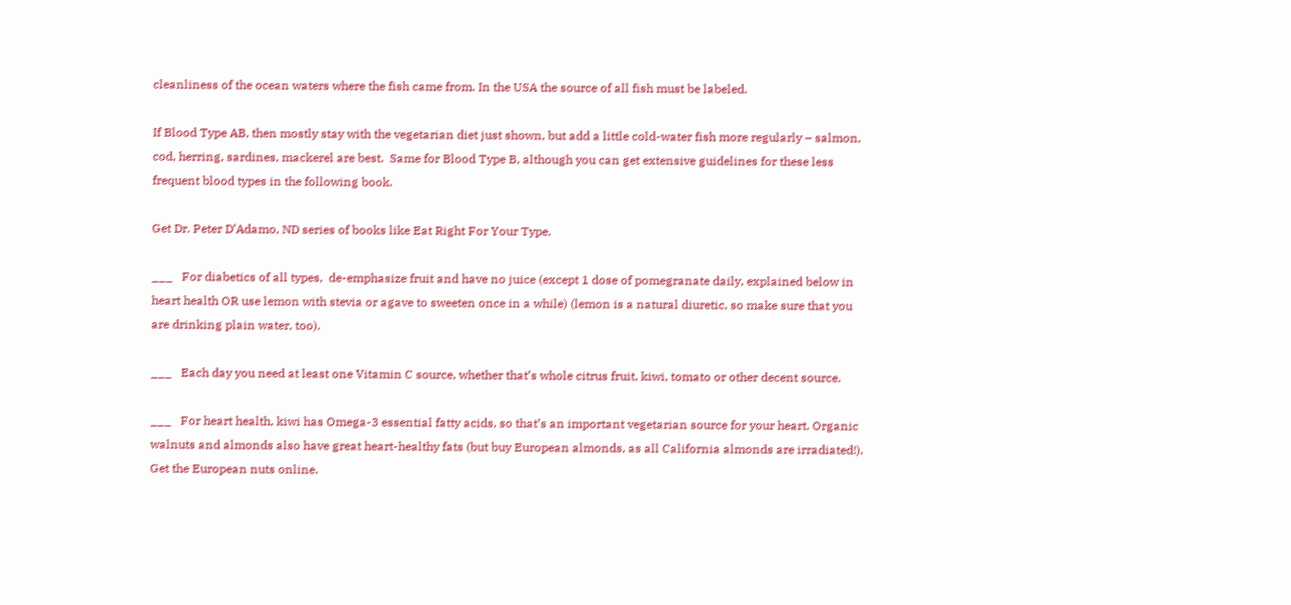cleanliness of the ocean waters where the fish came from. In the USA the source of all fish must be labeled.

If Blood Type AB, then mostly stay with the vegetarian diet just shown, but add a little cold-water fish more regularly – salmon, cod, herring, sardines, mackerel are best.  Same for Blood Type B, although you can get extensive guidelines for these less frequent blood types in the following book.

Get Dr. Peter D’Adamo, ND series of books like Eat Right For Your Type.

___   For diabetics of all types,  de-emphasize fruit and have no juice (except 1 dose of pomegranate daily, explained below in heart health OR use lemon with stevia or agave to sweeten once in a while) (lemon is a natural diuretic, so make sure that you are drinking plain water, too).

___   Each day you need at least one Vitamin C source, whether that’s whole citrus fruit, kiwi, tomato or other decent source.

___   For heart health, kiwi has Omega-3 essential fatty acids, so that’s an important vegetarian source for your heart. Organic walnuts and almonds also have great heart-healthy fats (but buy European almonds, as all California almonds are irradiated!). Get the European nuts online.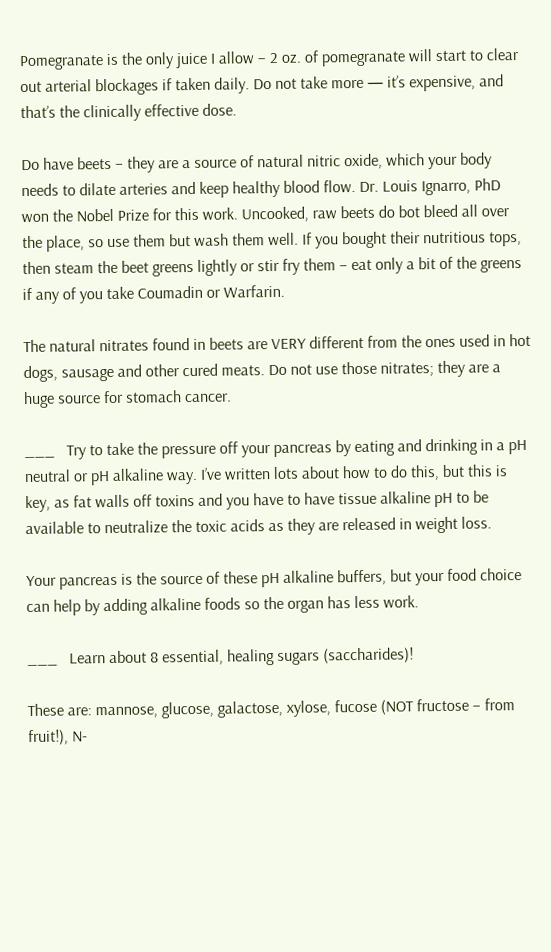Pomegranate is the only juice I allow – 2 oz. of pomegranate will start to clear out arterial blockages if taken daily. Do not take more — it’s expensive, and that’s the clinically effective dose.

Do have beets – they are a source of natural nitric oxide, which your body needs to dilate arteries and keep healthy blood flow. Dr. Louis Ignarro, PhD won the Nobel Prize for this work. Uncooked, raw beets do bot bleed all over the place, so use them but wash them well. If you bought their nutritious tops, then steam the beet greens lightly or stir fry them – eat only a bit of the greens if any of you take Coumadin or Warfarin.

The natural nitrates found in beets are VERY different from the ones used in hot dogs, sausage and other cured meats. Do not use those nitrates; they are a huge source for stomach cancer.

___   Try to take the pressure off your pancreas by eating and drinking in a pH neutral or pH alkaline way. I’ve written lots about how to do this, but this is key, as fat walls off toxins and you have to have tissue alkaline pH to be available to neutralize the toxic acids as they are released in weight loss.

Your pancreas is the source of these pH alkaline buffers, but your food choice can help by adding alkaline foods so the organ has less work.

___   Learn about 8 essential, healing sugars (saccharides)!

These are: mannose, glucose, galactose, xylose, fucose (NOT fructose – from fruit!), N-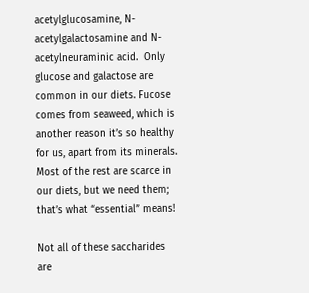acetylglucosamine, N-acetylgalactosamine and N-acetylneuraminic acid.  Only glucose and galactose are common in our diets. Fucose comes from seaweed, which is another reason it’s so healthy for us, apart from its minerals. Most of the rest are scarce in our diets, but we need them; that’s what “essential” means!

Not all of these saccharides are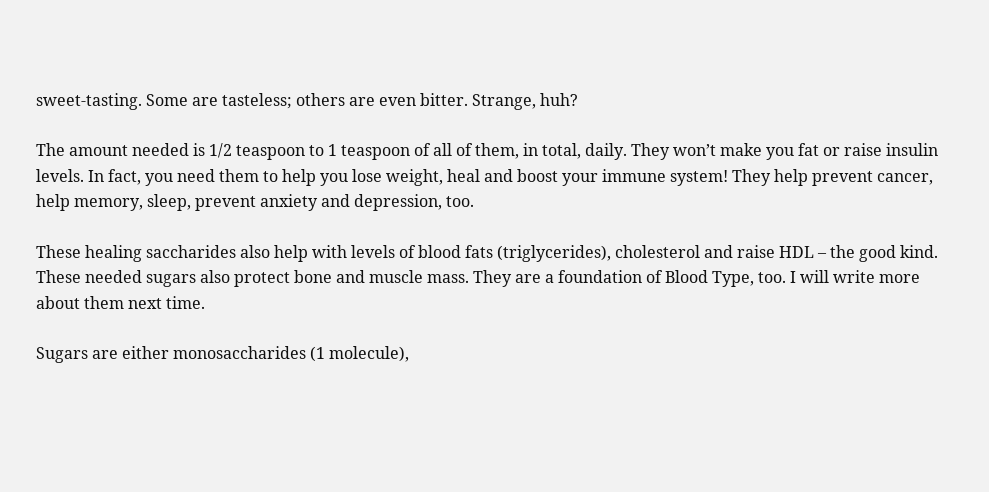sweet-tasting. Some are tasteless; others are even bitter. Strange, huh?

The amount needed is 1/2 teaspoon to 1 teaspoon of all of them, in total, daily. They won’t make you fat or raise insulin levels. In fact, you need them to help you lose weight, heal and boost your immune system! They help prevent cancer, help memory, sleep, prevent anxiety and depression, too.

These healing saccharides also help with levels of blood fats (triglycerides), cholesterol and raise HDL – the good kind. These needed sugars also protect bone and muscle mass. They are a foundation of Blood Type, too. I will write more about them next time.

Sugars are either monosaccharides (1 molecule),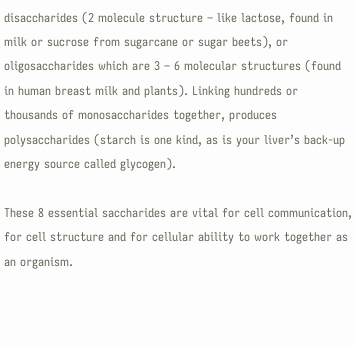disaccharides (2 molecule structure – like lactose, found in milk or sucrose from sugarcane or sugar beets), or oligosaccharides which are 3 – 6 molecular structures (found in human breast milk and plants). Linking hundreds or thousands of monosaccharides together, produces polysaccharides (starch is one kind, as is your liver’s back-up energy source called glycogen).

These 8 essential saccharides are vital for cell communication, for cell structure and for cellular ability to work together as an organism.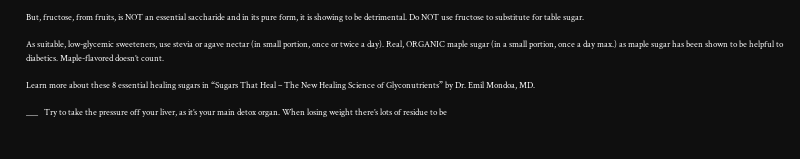But, fructose, from fruits, is NOT an essential saccharide and in its pure form, it is showing to be detrimental. Do NOT use fructose to substitute for table sugar.

As suitable, low-glycemic sweeteners, use stevia or agave nectar (in small portion, once or twice a day). Real, ORGANIC maple sugar (in a small portion, once a day max.) as maple sugar has been shown to be helpful to diabetics. Maple-flavored doesn’t count.

Learn more about these 8 essential healing sugars in “Sugars That Heal – The New Healing Science of Glyconutrients” by Dr. Emil Mondoa, MD.

___   Try to take the pressure off your liver, as it’s your main detox organ. When losing weight there’s lots of residue to be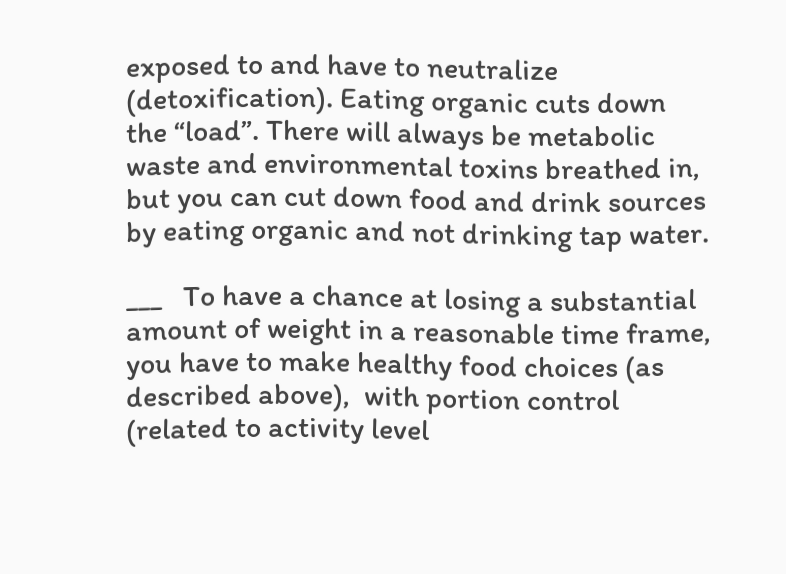exposed to and have to neutralize (detoxification). Eating organic cuts down the “load”. There will always be metabolic waste and environmental toxins breathed in, but you can cut down food and drink sources by eating organic and not drinking tap water.

___   To have a chance at losing a substantial amount of weight in a reasonable time frame, you have to make healthy food choices (as described above),  with portion control (related to activity level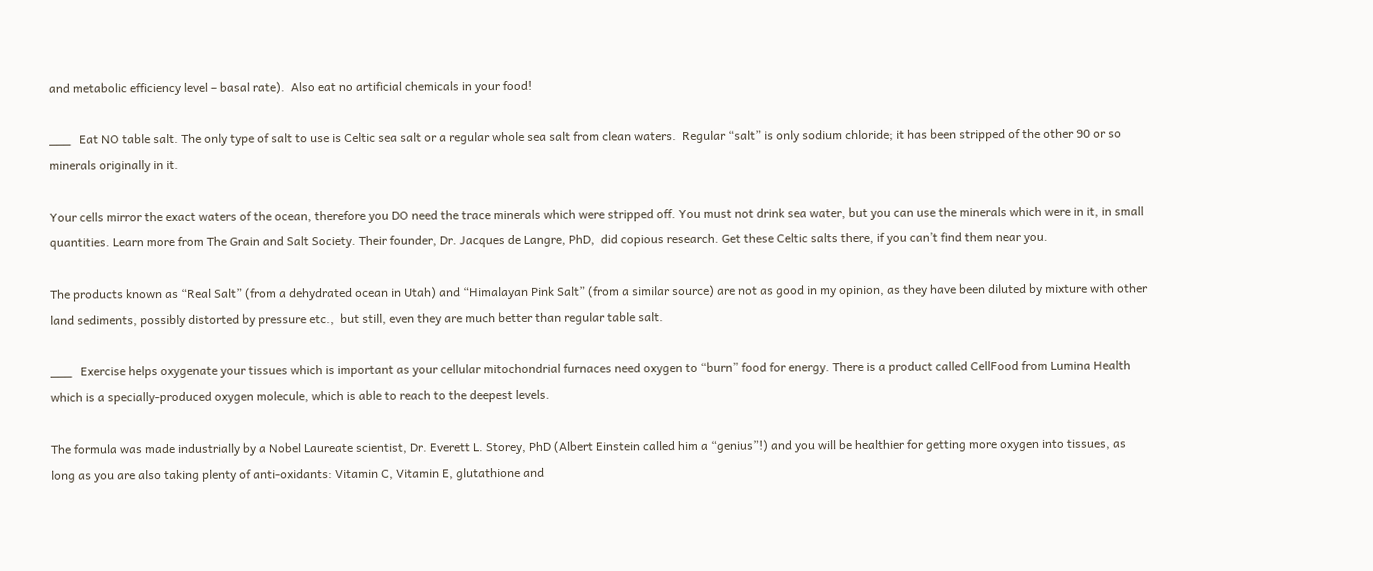and metabolic efficiency level – basal rate).  Also eat no artificial chemicals in your food!

___   Eat NO table salt. The only type of salt to use is Celtic sea salt or a regular whole sea salt from clean waters.  Regular “salt” is only sodium chloride; it has been stripped of the other 90 or so minerals originally in it.

Your cells mirror the exact waters of the ocean, therefore you DO need the trace minerals which were stripped off. You must not drink sea water, but you can use the minerals which were in it, in small quantities. Learn more from The Grain and Salt Society. Their founder, Dr. Jacques de Langre, PhD,  did copious research. Get these Celtic salts there, if you can’t find them near you.

The products known as “Real Salt” (from a dehydrated ocean in Utah) and “Himalayan Pink Salt” (from a similar source) are not as good in my opinion, as they have been diluted by mixture with other land sediments, possibly distorted by pressure etc.,  but still, even they are much better than regular table salt.

___   Exercise helps oxygenate your tissues which is important as your cellular mitochondrial furnaces need oxygen to “burn” food for energy. There is a product called CellFood from Lumina Health which is a specially-produced oxygen molecule, which is able to reach to the deepest levels.

The formula was made industrially by a Nobel Laureate scientist, Dr. Everett L. Storey, PhD (Albert Einstein called him a “genius”!) and you will be healthier for getting more oxygen into tissues, as long as you are also taking plenty of anti-oxidants: Vitamin C, Vitamin E, glutathione and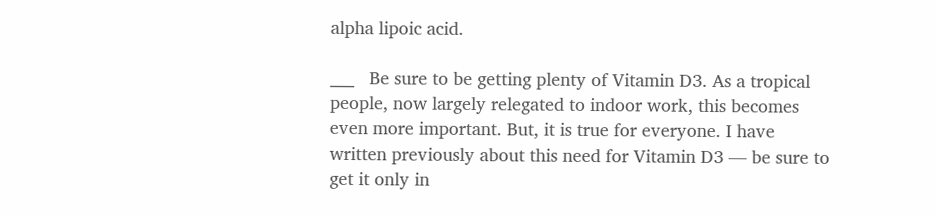alpha lipoic acid.

___   Be sure to be getting plenty of Vitamin D3. As a tropical people, now largely relegated to indoor work, this becomes even more important. But, it is true for everyone. I have written previously about this need for Vitamin D3 — be sure to get it only in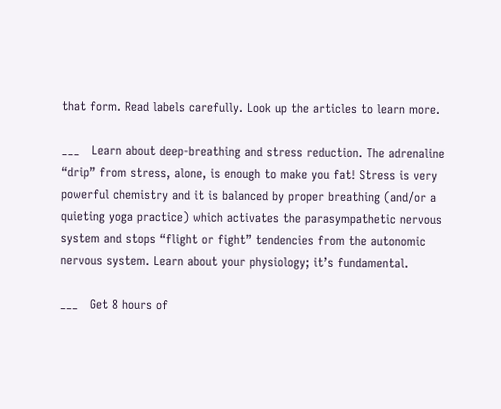that form. Read labels carefully. Look up the articles to learn more.

___   Learn about deep-breathing and stress reduction. The adrenaline “drip” from stress, alone, is enough to make you fat! Stress is very powerful chemistry and it is balanced by proper breathing (and/or a quieting yoga practice) which activates the parasympathetic nervous system and stops “flight or fight” tendencies from the autonomic nervous system. Learn about your physiology; it’s fundamental.

___   Get 8 hours of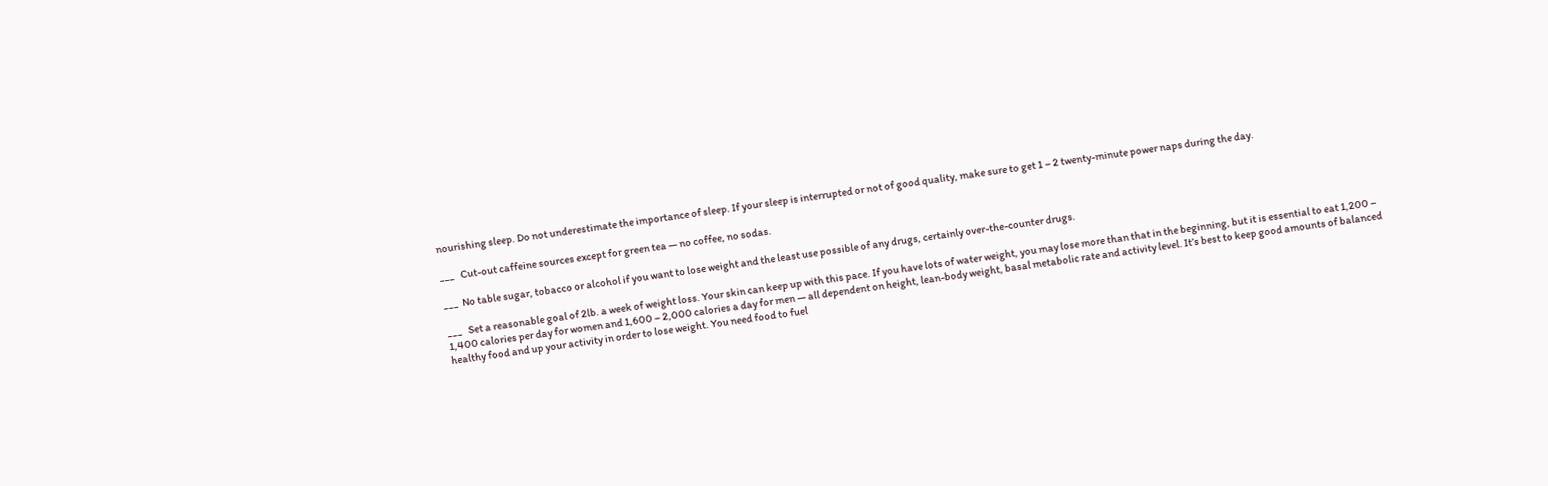nourishing sleep. Do not underestimate the importance of sleep. If your sleep is interrupted or not of good quality, make sure to get 1 – 2 twenty-minute power naps during the day.

___   Cut-out caffeine sources except for green tea — no coffee, no sodas.

___  No table sugar, tobacco or alcohol if you want to lose weight and the least use possible of any drugs, certainly over-the-counter drugs.

___   Set a reasonable goal of 2lb. a week of weight loss. Your skin can keep up with this pace. If you have lots of water weight, you may lose more than that in the beginning, but it is essential to eat 1,200 – 1,400 calories per day for women and 1,600 – 2,000 calories a day for men — all dependent on height, lean-body weight, basal metabolic rate and activity level. It’s best to keep good amounts of balanced healthy food and up your activity in order to lose weight. You need food to fuel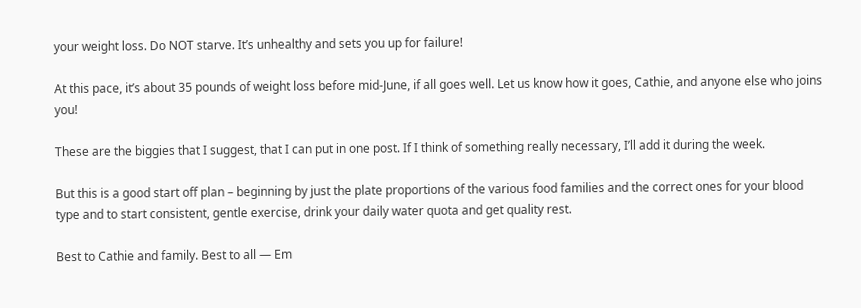your weight loss. Do NOT starve. It’s unhealthy and sets you up for failure!

At this pace, it’s about 35 pounds of weight loss before mid-June, if all goes well. Let us know how it goes, Cathie, and anyone else who joins you!

These are the biggies that I suggest, that I can put in one post. If I think of something really necessary, I’ll add it during the week.

But this is a good start off plan – beginning by just the plate proportions of the various food families and the correct ones for your blood type and to start consistent, gentle exercise, drink your daily water quota and get quality rest.

Best to Cathie and family. Best to all — Em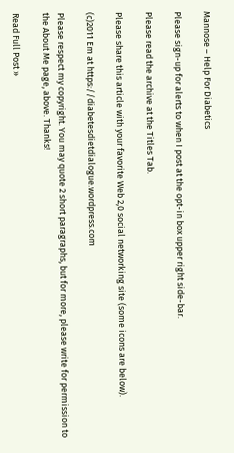Mannose – Help For Diabetics

Please sign-up for alerts to when I post at the opt-in box upper right side-bar.

Please read the archive at the Titles Tab.

Please share this article with your favorite Web 2,0 social networking site (some icons are below).

(c)2011 Em at https://diabetesdietdialogue.wordpress.com

Please respect my copyright. You may quote 2 short paragraphs, but for more, please write for permission to the About Me page, above. Thanks!

Read Full Post »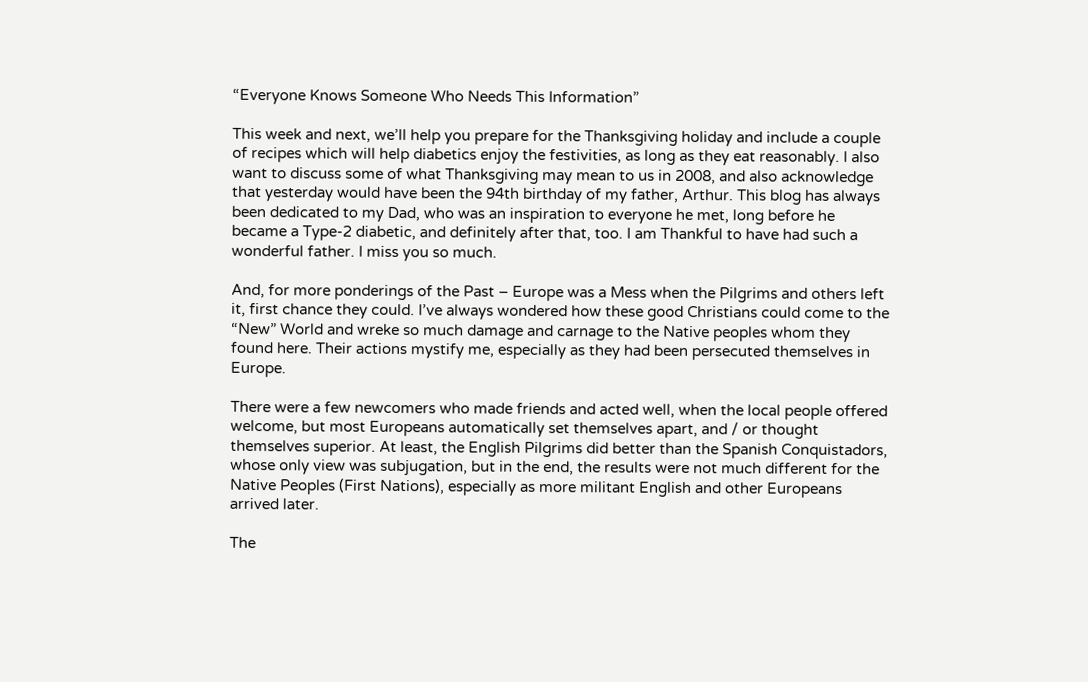“Everyone Knows Someone Who Needs This Information”

This week and next, we’ll help you prepare for the Thanksgiving holiday and include a couple of recipes which will help diabetics enjoy the festivities, as long as they eat reasonably. I also want to discuss some of what Thanksgiving may mean to us in 2008, and also acknowledge that yesterday would have been the 94th birthday of my father, Arthur. This blog has always been dedicated to my Dad, who was an inspiration to everyone he met, long before he became a Type-2 diabetic, and definitely after that, too. I am Thankful to have had such a wonderful father. I miss you so much.

And, for more ponderings of the Past – Europe was a Mess when the Pilgrims and others left it, first chance they could. I’ve always wondered how these good Christians could come to the “New” World and wreke so much damage and carnage to the Native peoples whom they found here. Their actions mystify me, especially as they had been persecuted themselves in Europe.

There were a few newcomers who made friends and acted well, when the local people offered welcome, but most Europeans automatically set themselves apart, and / or thought themselves superior. At least, the English Pilgrims did better than the Spanish Conquistadors, whose only view was subjugation, but in the end, the results were not much different for the Native Peoples (First Nations), especially as more militant English and other Europeans arrived later.

The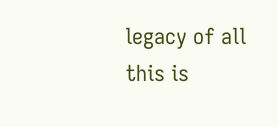legacy of all this is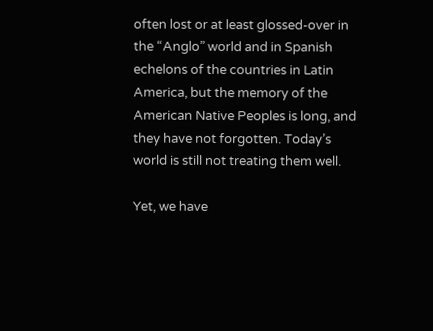often lost or at least glossed-over in the “Anglo” world and in Spanish echelons of the countries in Latin America, but the memory of the American Native Peoples is long, and they have not forgotten. Today’s world is still not treating them well.

Yet, we have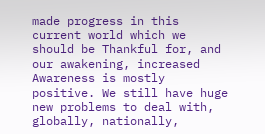made progress in this current world which we should be Thankful for, and our awakening, increased Awareness is mostly positive. We still have huge new problems to deal with, globally, nationally,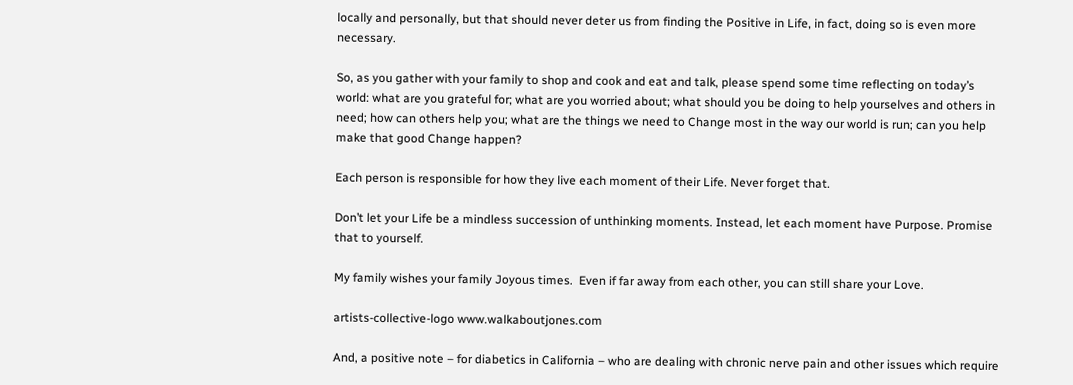locally and personally, but that should never deter us from finding the Positive in Life, in fact, doing so is even more necessary.

So, as you gather with your family to shop and cook and eat and talk, please spend some time reflecting on today’s world: what are you grateful for; what are you worried about; what should you be doing to help yourselves and others in need; how can others help you; what are the things we need to Change most in the way our world is run; can you help make that good Change happen?

Each person is responsible for how they live each moment of their Life. Never forget that.

Don’t let your Life be a mindless succession of unthinking moments. Instead, let each moment have Purpose. Promise that to yourself.

My family wishes your family Joyous times.  Even if far away from each other, you can still share your Love.

artists-collective-logo www.walkaboutjones.com

And, a positive note – for diabetics in California – who are dealing with chronic nerve pain and other issues which require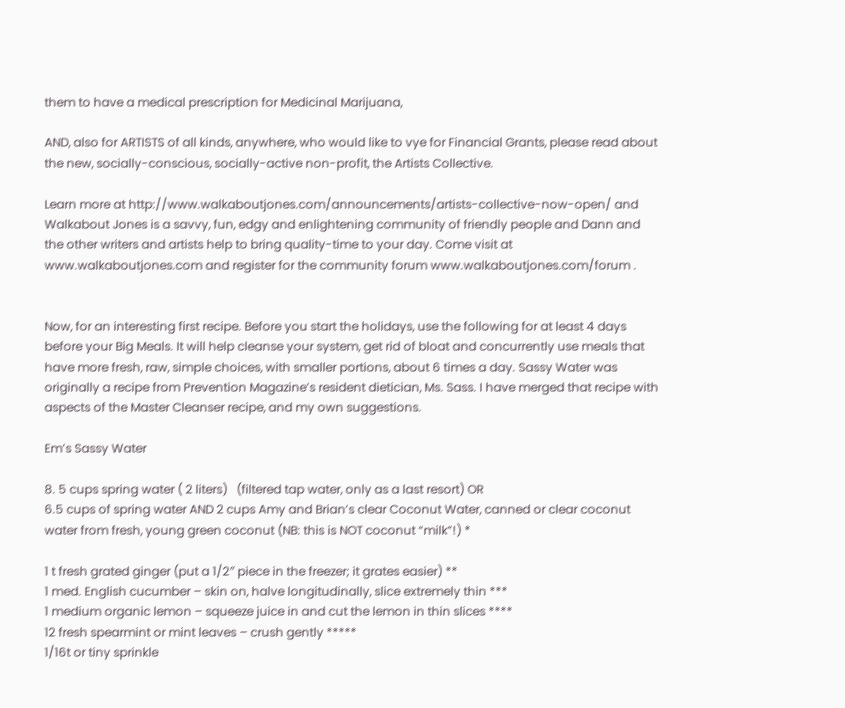them to have a medical prescription for Medicinal Marijuana,

AND, also for ARTISTS of all kinds, anywhere, who would like to vye for Financial Grants, please read about the new, socially-conscious, socially-active non-profit, the Artists Collective.

Learn more at http://www.walkaboutjones.com/announcements/artists-collective-now-open/ and Walkabout Jones is a savvy, fun, edgy and enlightening community of friendly people and Dann and the other writers and artists help to bring quality-time to your day. Come visit at www.walkaboutjones.com and register for the community forum www.walkaboutjones.com/forum .


Now, for an interesting first recipe. Before you start the holidays, use the following for at least 4 days before your Big Meals. It will help cleanse your system, get rid of bloat and concurrently use meals that have more fresh, raw, simple choices, with smaller portions, about 6 times a day. Sassy Water was originally a recipe from Prevention Magazine’s resident dietician, Ms. Sass. I have merged that recipe with aspects of the Master Cleanser recipe, and my own suggestions.

Em’s Sassy Water

8. 5 cups spring water ( 2 liters)   (filtered tap water, only as a last resort) OR
6.5 cups of spring water AND 2 cups Amy and Brian’s clear Coconut Water, canned or clear coconut water from fresh, young green coconut (NB: this is NOT coconut “milk”!) *

1 t fresh grated ginger (put a 1/2″ piece in the freezer; it grates easier) **
1 med. English cucumber – skin on, halve longitudinally, slice extremely thin ***
1 medium organic lemon – squeeze juice in and cut the lemon in thin slices ****
12 fresh spearmint or mint leaves – crush gently *****
1/16t or tiny sprinkle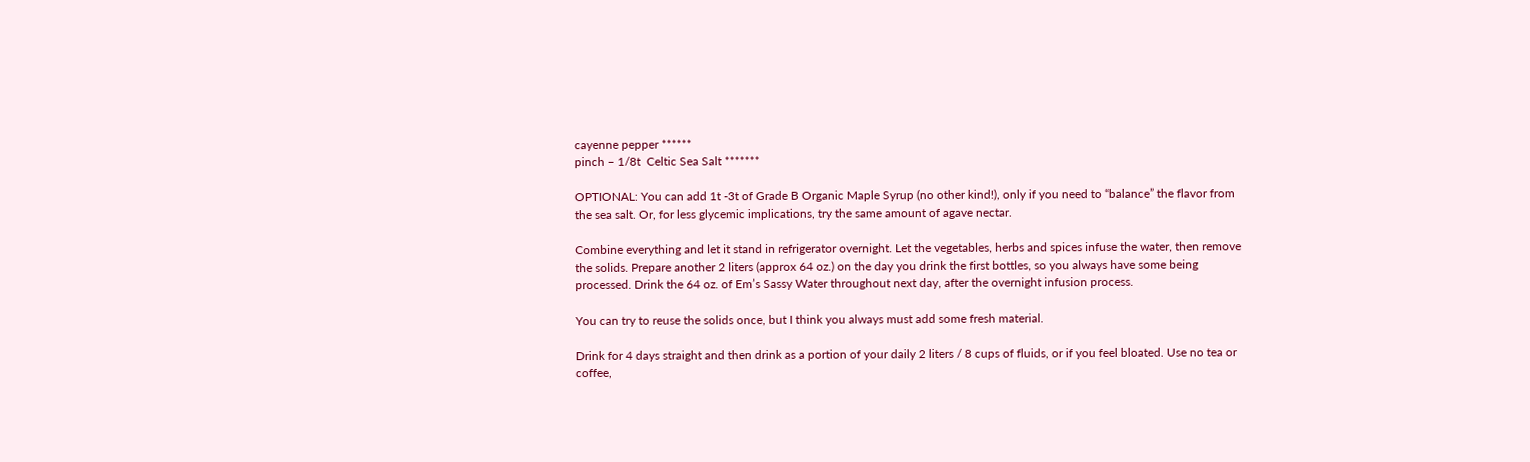cayenne pepper ******
pinch – 1/8t  Celtic Sea Salt *******

OPTIONAL: You can add 1t -3t of Grade B Organic Maple Syrup (no other kind!), only if you need to “balance” the flavor from the sea salt. Or, for less glycemic implications, try the same amount of agave nectar.

Combine everything and let it stand in refrigerator overnight. Let the vegetables, herbs and spices infuse the water, then remove the solids. Prepare another 2 liters (approx 64 oz.) on the day you drink the first bottles, so you always have some being processed. Drink the 64 oz. of Em’s Sassy Water throughout next day, after the overnight infusion process.

You can try to reuse the solids once, but I think you always must add some fresh material.

Drink for 4 days straight and then drink as a portion of your daily 2 liters / 8 cups of fluids, or if you feel bloated. Use no tea or coffee,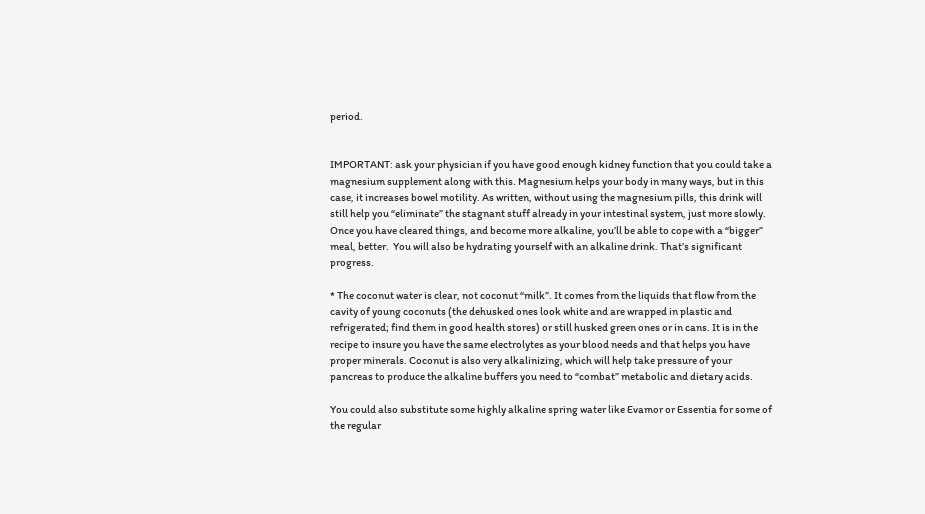period.


IMPORTANT: ask your physician if you have good enough kidney function that you could take a magnesium supplement along with this. Magnesium helps your body in many ways, but in this case, it increases bowel motility. As written, without using the magnesium pills, this drink will still help you “eliminate” the stagnant stuff already in your intestinal system, just more slowly. Once you have cleared things, and become more alkaline, you’ll be able to cope with a “bigger” meal, better.  You will also be hydrating yourself with an alkaline drink. That’s significant progress.

* The coconut water is clear, not coconut “milk”. It comes from the liquids that flow from the cavity of young coconuts (the dehusked ones look white and are wrapped in plastic and refrigerated; find them in good health stores) or still husked green ones or in cans. It is in the recipe to insure you have the same electrolytes as your blood needs and that helps you have proper minerals. Coconut is also very alkalinizing, which will help take pressure of your pancreas to produce the alkaline buffers you need to “combat” metabolic and dietary acids.

You could also substitute some highly alkaline spring water like Evamor or Essentia for some of the regular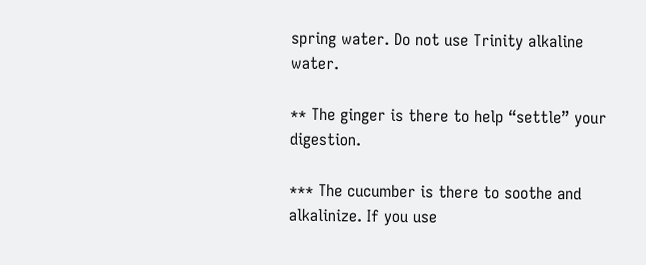spring water. Do not use Trinity alkaline water.

** The ginger is there to help “settle” your digestion.

*** The cucumber is there to soothe and alkalinize. If you use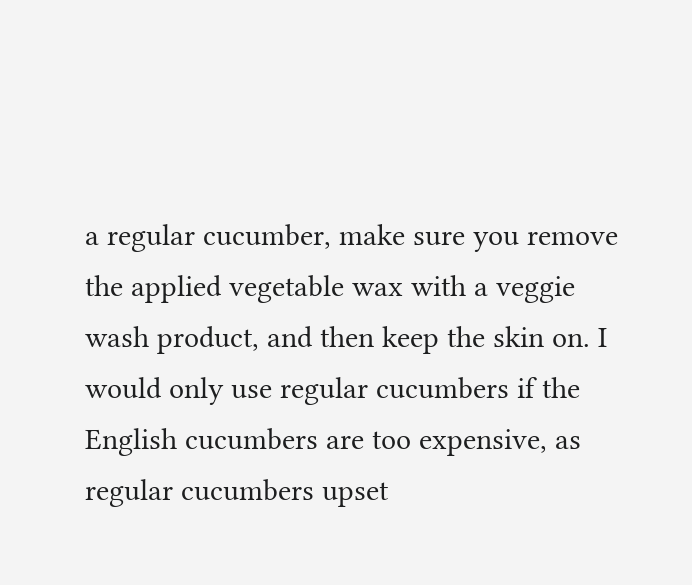a regular cucumber, make sure you remove the applied vegetable wax with a veggie wash product, and then keep the skin on. I would only use regular cucumbers if the English cucumbers are too expensive, as regular cucumbers upset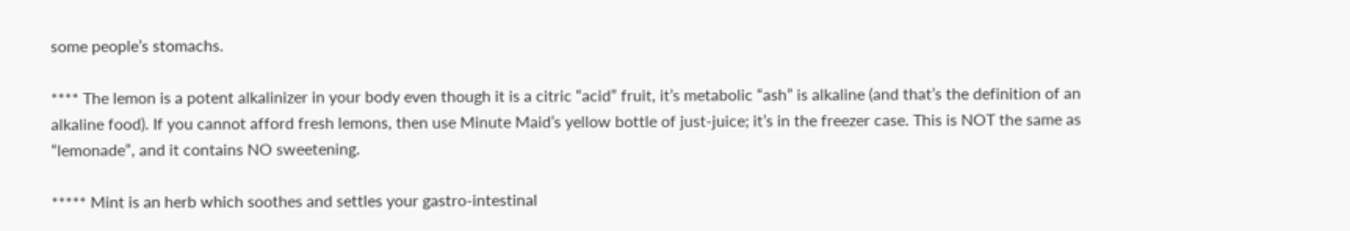some people’s stomachs.

**** The lemon is a potent alkalinizer in your body even though it is a citric “acid” fruit, it’s metabolic “ash” is alkaline (and that’s the definition of an alkaline food). If you cannot afford fresh lemons, then use Minute Maid’s yellow bottle of just-juice; it’s in the freezer case. This is NOT the same as “lemonade”, and it contains NO sweetening.

***** Mint is an herb which soothes and settles your gastro-intestinal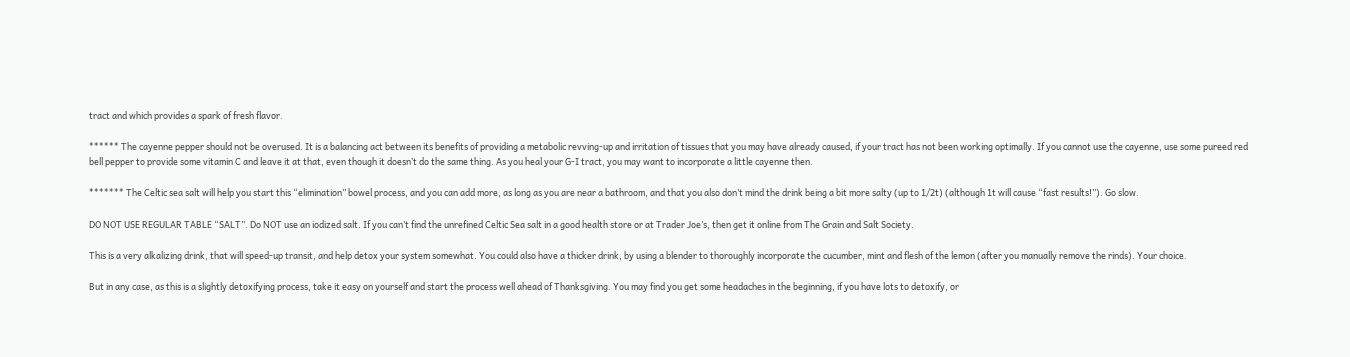tract and which provides a spark of fresh flavor.

****** The cayenne pepper should not be overused. It is a balancing act between its benefits of providing a metabolic revving-up and irritation of tissues that you may have already caused, if your tract has not been working optimally. If you cannot use the cayenne, use some pureed red bell pepper to provide some vitamin C and leave it at that, even though it doesn’t do the same thing. As you heal your G-I tract, you may want to incorporate a little cayenne then.

******* The Celtic sea salt will help you start this “elimination” bowel process, and you can add more, as long as you are near a bathroom, and that you also don’t mind the drink being a bit more salty (up to 1/2t) (although 1t will cause “fast results!”). Go slow.

DO NOT USE REGULAR TABLE “SALT”. Do NOT use an iodized salt. If you can’t find the unrefined Celtic Sea salt in a good health store or at Trader Joe’s, then get it online from The Grain and Salt Society.

This is a very alkalizing drink, that will speed-up transit, and help detox your system somewhat. You could also have a thicker drink, by using a blender to thoroughly incorporate the cucumber, mint and flesh of the lemon (after you manually remove the rinds). Your choice.

But in any case, as this is a slightly detoxifying process, take it easy on yourself and start the process well ahead of Thanksgiving. You may find you get some headaches in the beginning, if you have lots to detoxify, or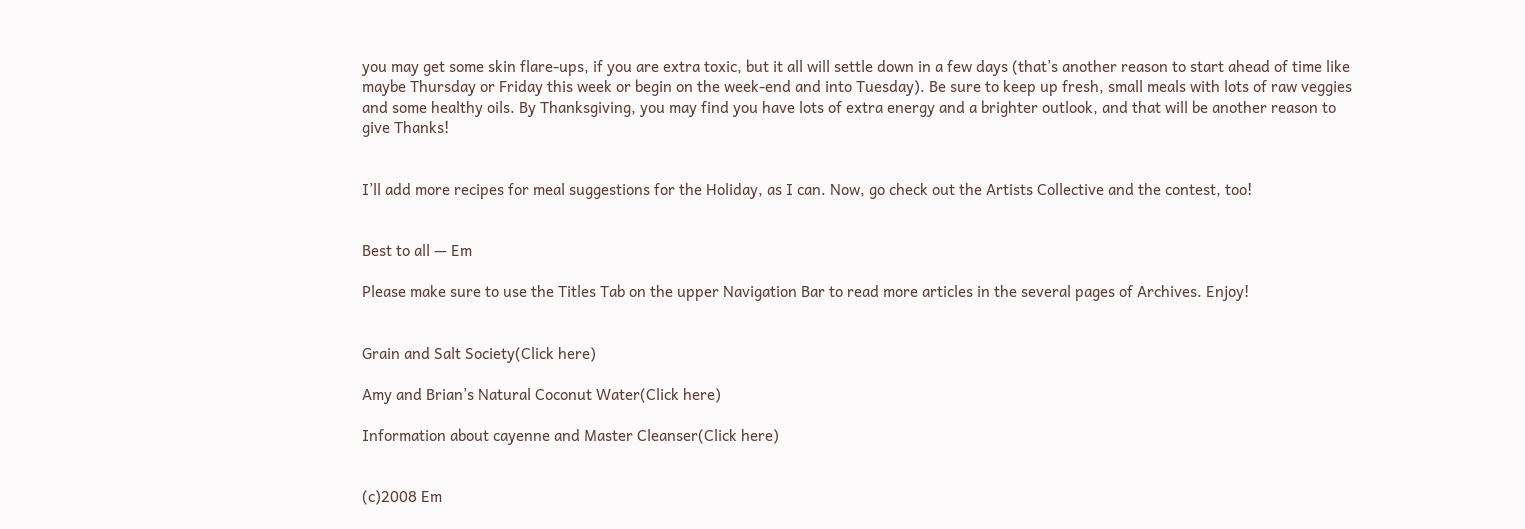you may get some skin flare-ups, if you are extra toxic, but it all will settle down in a few days (that’s another reason to start ahead of time like maybe Thursday or Friday this week or begin on the week-end and into Tuesday). Be sure to keep up fresh, small meals with lots of raw veggies and some healthy oils. By Thanksgiving, you may find you have lots of extra energy and a brighter outlook, and that will be another reason to give Thanks!


I’ll add more recipes for meal suggestions for the Holiday, as I can. Now, go check out the Artists Collective and the contest, too!


Best to all — Em

Please make sure to use the Titles Tab on the upper Navigation Bar to read more articles in the several pages of Archives. Enjoy!


Grain and Salt Society(Click here)

Amy and Brian’s Natural Coconut Water(Click here)

Information about cayenne and Master Cleanser(Click here)


(c)2008 Em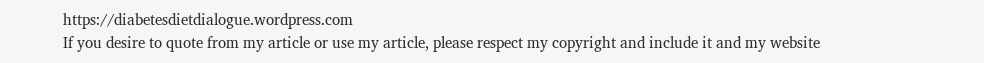https://diabetesdietdialogue.wordpress.com
If you desire to quote from my article or use my article, please respect my copyright and include it and my website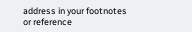address in your footnotes or reference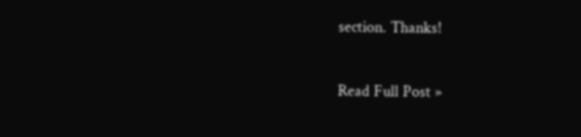section. Thanks!

Read Full Post »